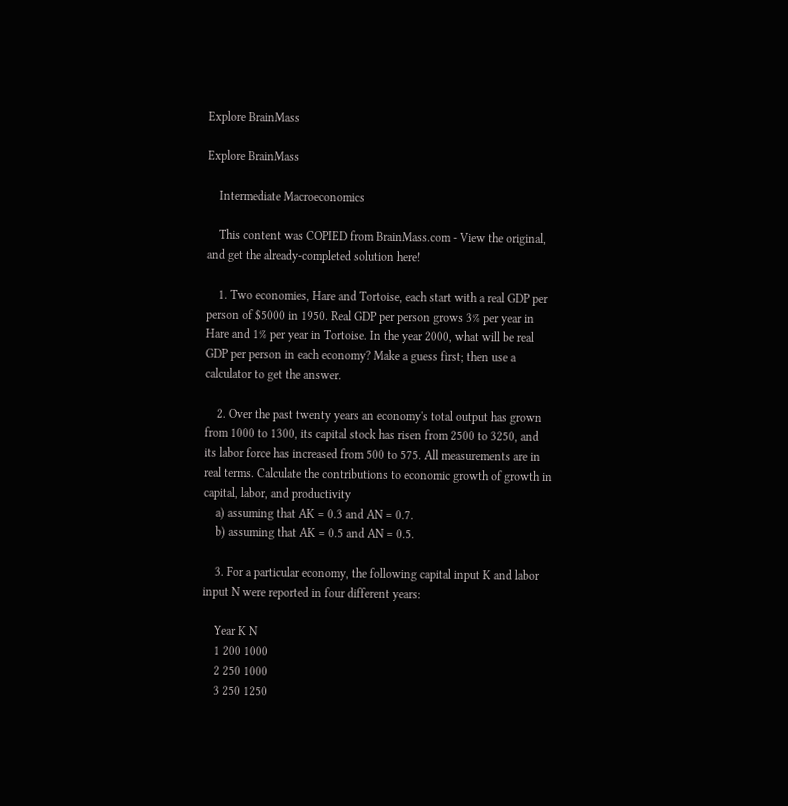Explore BrainMass

Explore BrainMass

    Intermediate Macroeconomics

    This content was COPIED from BrainMass.com - View the original, and get the already-completed solution here!

    1. Two economies, Hare and Tortoise, each start with a real GDP per person of $5000 in 1950. Real GDP per person grows 3% per year in Hare and 1% per year in Tortoise. In the year 2000, what will be real GDP per person in each economy? Make a guess first; then use a calculator to get the answer.

    2. Over the past twenty years an economy's total output has grown from 1000 to 1300, its capital stock has risen from 2500 to 3250, and its labor force has increased from 500 to 575. All measurements are in real terms. Calculate the contributions to economic growth of growth in capital, labor, and productivity
    a) assuming that AK = 0.3 and AN = 0.7.
    b) assuming that AK = 0.5 and AN = 0.5.

    3. For a particular economy, the following capital input K and labor input N were reported in four different years:

    Year K N
    1 200 1000
    2 250 1000
    3 250 1250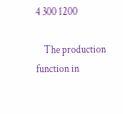4 300 1200

    The production function in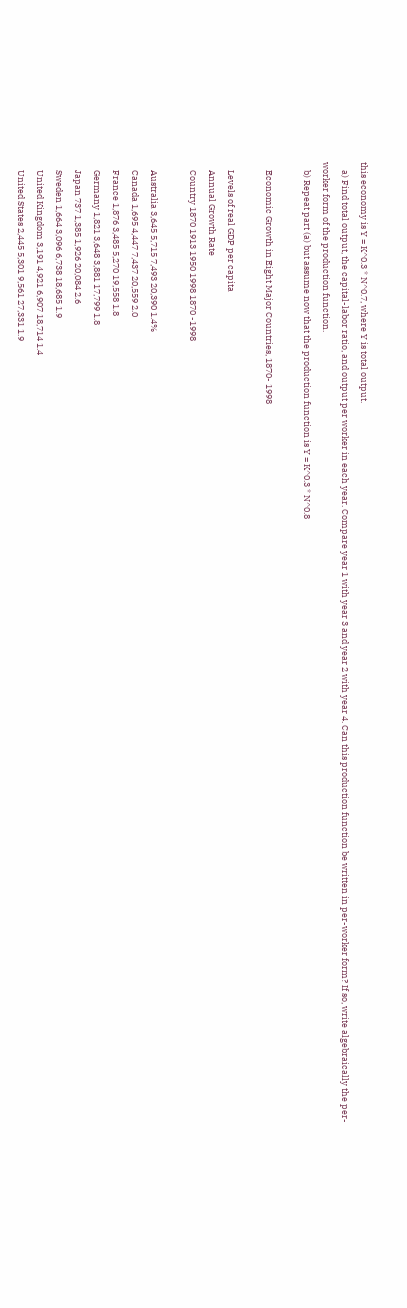this economy is Y = K^0.3 * N^0.7, where Y is total output.
    a) Find total output, the capital-labor ratio, and output per worker in each year. Compare year 1 with year 3 and year 2 with year 4. Can this production function be written in per-worker form? If so, write algebraically the per-worker form of the production function.
    b) Repeat part (a) but assume now that the production function is Y = K^0.3 * N^0.8

    Economic Growth in Eight Major Countries, 1870- 1998

    Levels of real GDP per capita
    Annual Growth Rate
    Country 1870 1913 1950 1998 1870 -1998

    Australia 3,645 5,715 7,493 20,390 1.4%
    Canada 1,695 4,447 7,437 20,559 2.0
    France 1,876 3,485 5,270 19,558 1.8
    Germany 1,821 3,648 3,881 17,799 1.8
    Japan 737 1,385 1,926 20,084 2.6
    Sweden 1,664 3,096 6,738 18,685 1.9
    United Kingdom 3,191 4,921 6,907 18,714 1.4
    United States 2,445 5,301 9,561 27,331 1.9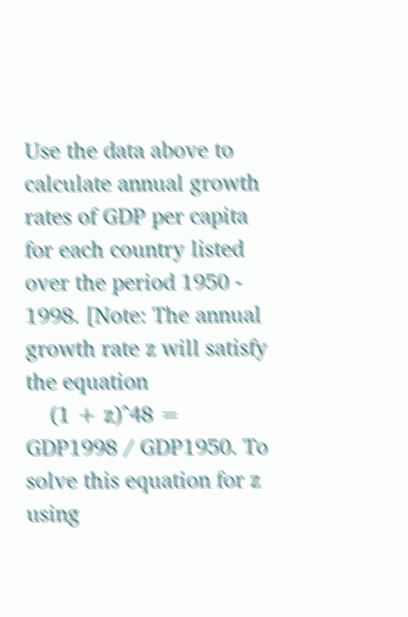Use the data above to calculate annual growth rates of GDP per capita for each country listed over the period 1950 - 1998. [Note: The annual growth rate z will satisfy the equation
    (1 + z)^48 = GDP1998 / GDP1950. To solve this equation for z using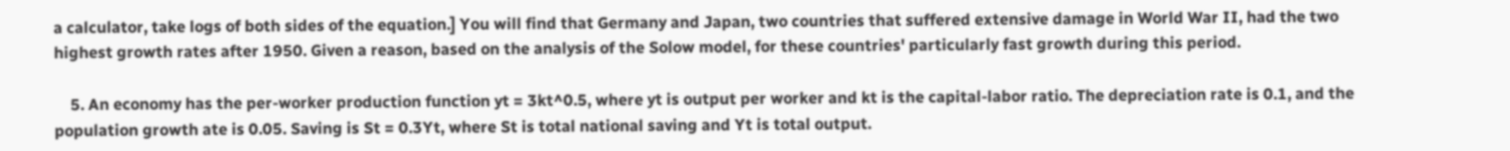a calculator, take logs of both sides of the equation.] You will find that Germany and Japan, two countries that suffered extensive damage in World War II, had the two highest growth rates after 1950. Given a reason, based on the analysis of the Solow model, for these countries' particularly fast growth during this period.

    5. An economy has the per-worker production function yt = 3kt^0.5, where yt is output per worker and kt is the capital-labor ratio. The depreciation rate is 0.1, and the population growth ate is 0.05. Saving is St = 0.3Yt, where St is total national saving and Yt is total output.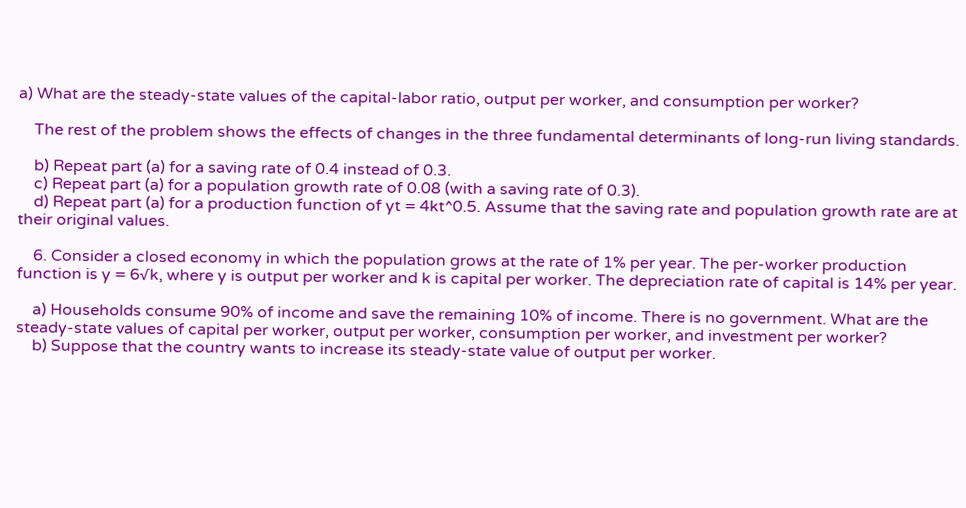a) What are the steady-state values of the capital-labor ratio, output per worker, and consumption per worker?

    The rest of the problem shows the effects of changes in the three fundamental determinants of long-run living standards.

    b) Repeat part (a) for a saving rate of 0.4 instead of 0.3.
    c) Repeat part (a) for a population growth rate of 0.08 (with a saving rate of 0.3).
    d) Repeat part (a) for a production function of yt = 4kt^0.5. Assume that the saving rate and population growth rate are at their original values.

    6. Consider a closed economy in which the population grows at the rate of 1% per year. The per-worker production function is y = 6√k, where y is output per worker and k is capital per worker. The depreciation rate of capital is 14% per year.

    a) Households consume 90% of income and save the remaining 10% of income. There is no government. What are the steady-state values of capital per worker, output per worker, consumption per worker, and investment per worker?
    b) Suppose that the country wants to increase its steady-state value of output per worker.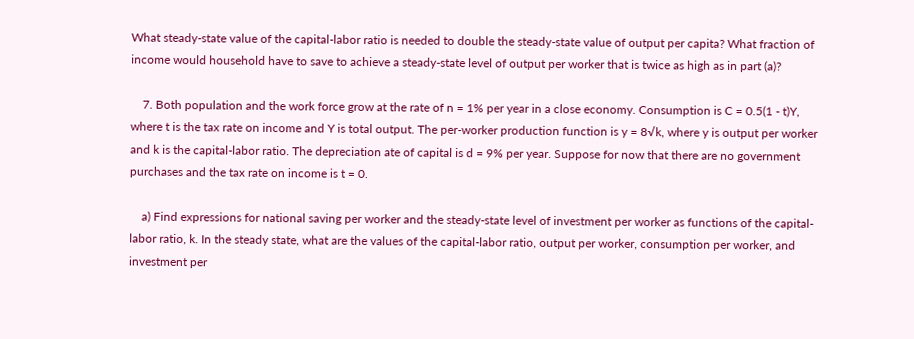What steady-state value of the capital-labor ratio is needed to double the steady-state value of output per capita? What fraction of income would household have to save to achieve a steady-state level of output per worker that is twice as high as in part (a)?

    7. Both population and the work force grow at the rate of n = 1% per year in a close economy. Consumption is C = 0.5(1 - t)Y, where t is the tax rate on income and Y is total output. The per-worker production function is y = 8√k, where y is output per worker and k is the capital-labor ratio. The depreciation ate of capital is d = 9% per year. Suppose for now that there are no government purchases and the tax rate on income is t = 0.

    a) Find expressions for national saving per worker and the steady-state level of investment per worker as functions of the capital-labor ratio, k. In the steady state, what are the values of the capital-labor ratio, output per worker, consumption per worker, and investment per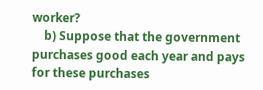worker?
    b) Suppose that the government purchases good each year and pays for these purchases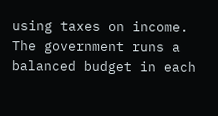using taxes on income. The government runs a balanced budget in each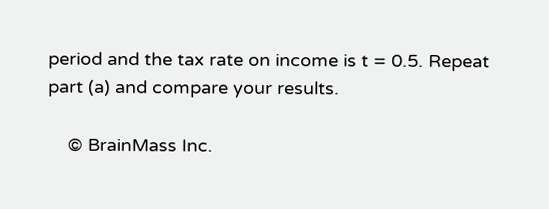period and the tax rate on income is t = 0.5. Repeat part (a) and compare your results.

    © BrainMass Inc.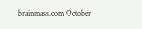brainmass.com October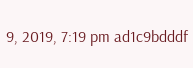9, 2019, 7:19 pm ad1c9bdddf